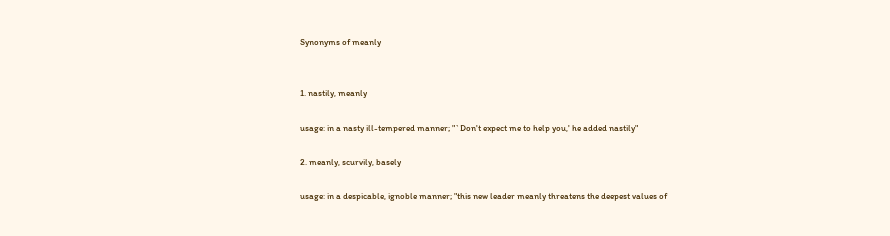Synonyms of meanly


1. nastily, meanly

usage: in a nasty ill-tempered manner; "`Don't expect me to help you,' he added nastily"

2. meanly, scurvily, basely

usage: in a despicable, ignoble manner; "this new leader meanly threatens the deepest values of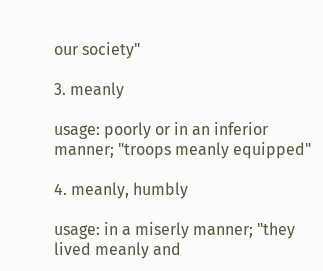our society"

3. meanly

usage: poorly or in an inferior manner; "troops meanly equipped"

4. meanly, humbly

usage: in a miserly manner; "they lived meanly and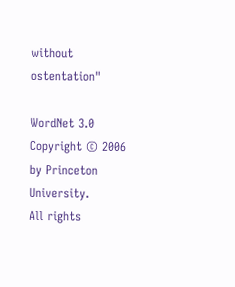without ostentation"

WordNet 3.0 Copyright © 2006 by Princeton University.
All rights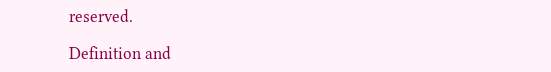reserved.

Definition and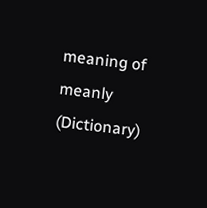meaning of meanly (Dictionary)